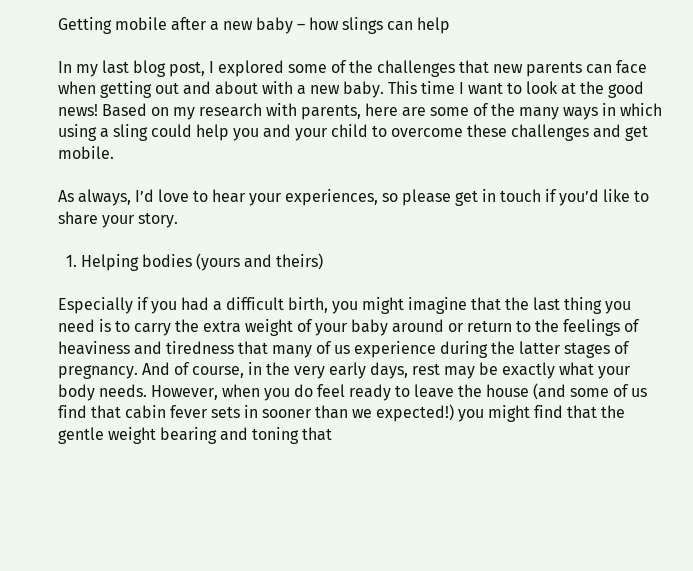Getting mobile after a new baby – how slings can help

In my last blog post, I explored some of the challenges that new parents can face when getting out and about with a new baby. This time I want to look at the good news! Based on my research with parents, here are some of the many ways in which using a sling could help you and your child to overcome these challenges and get mobile.

As always, I’d love to hear your experiences, so please get in touch if you’d like to share your story.

  1. Helping bodies (yours and theirs)

Especially if you had a difficult birth, you might imagine that the last thing you need is to carry the extra weight of your baby around or return to the feelings of heaviness and tiredness that many of us experience during the latter stages of pregnancy. And of course, in the very early days, rest may be exactly what your body needs. However, when you do feel ready to leave the house (and some of us find that cabin fever sets in sooner than we expected!) you might find that the gentle weight bearing and toning that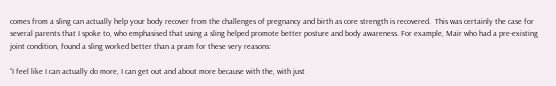comes from a sling can actually help your body recover from the challenges of pregnancy and birth as core strength is recovered.  This was certainly the case for several parents that I spoke to, who emphasised that using a sling helped promote better posture and body awareness. For example, Mair who had a pre-existing joint condition, found a sling worked better than a pram for these very reasons:

“I feel like I can actually do more, I can get out and about more because with the, with just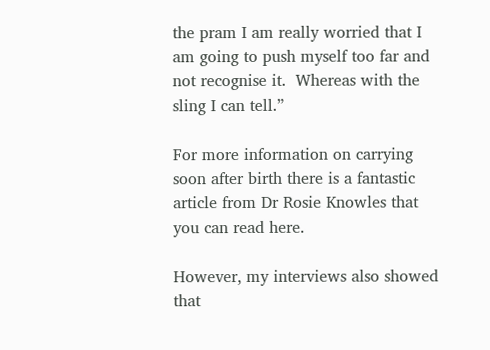the pram I am really worried that I am going to push myself too far and not recognise it.  Whereas with the sling I can tell.”

For more information on carrying soon after birth there is a fantastic article from Dr Rosie Knowles that you can read here.

However, my interviews also showed that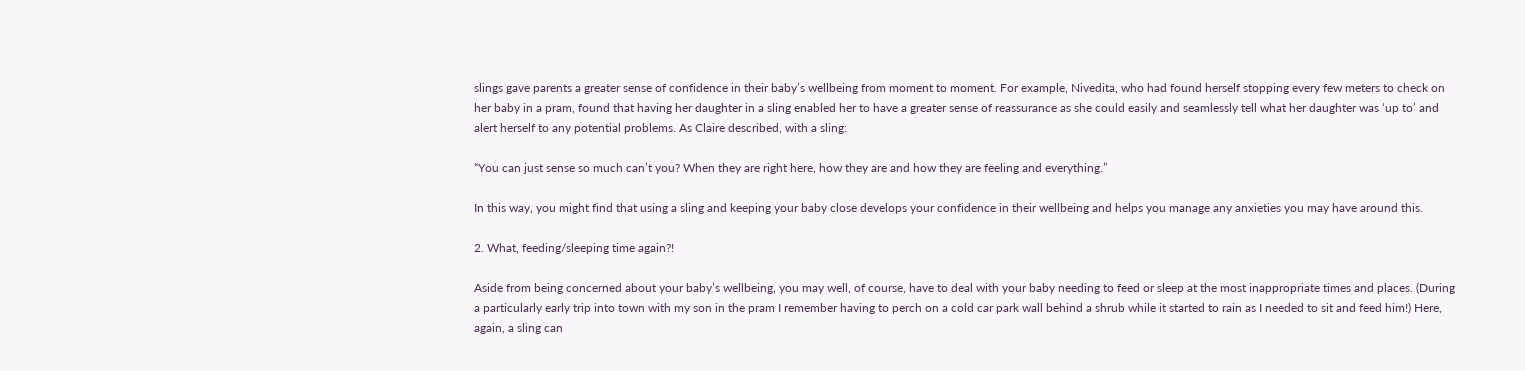slings gave parents a greater sense of confidence in their baby’s wellbeing from moment to moment. For example, Nivedita, who had found herself stopping every few meters to check on her baby in a pram, found that having her daughter in a sling enabled her to have a greater sense of reassurance as she could easily and seamlessly tell what her daughter was ‘up to’ and alert herself to any potential problems. As Claire described, with a sling:

“You can just sense so much can’t you? When they are right here, how they are and how they are feeling and everything.”

In this way, you might find that using a sling and keeping your baby close develops your confidence in their wellbeing and helps you manage any anxieties you may have around this.

2. What, feeding/sleeping time again?!

Aside from being concerned about your baby’s wellbeing, you may well, of course, have to deal with your baby needing to feed or sleep at the most inappropriate times and places. (During a particularly early trip into town with my son in the pram I remember having to perch on a cold car park wall behind a shrub while it started to rain as I needed to sit and feed him!) Here, again, a sling can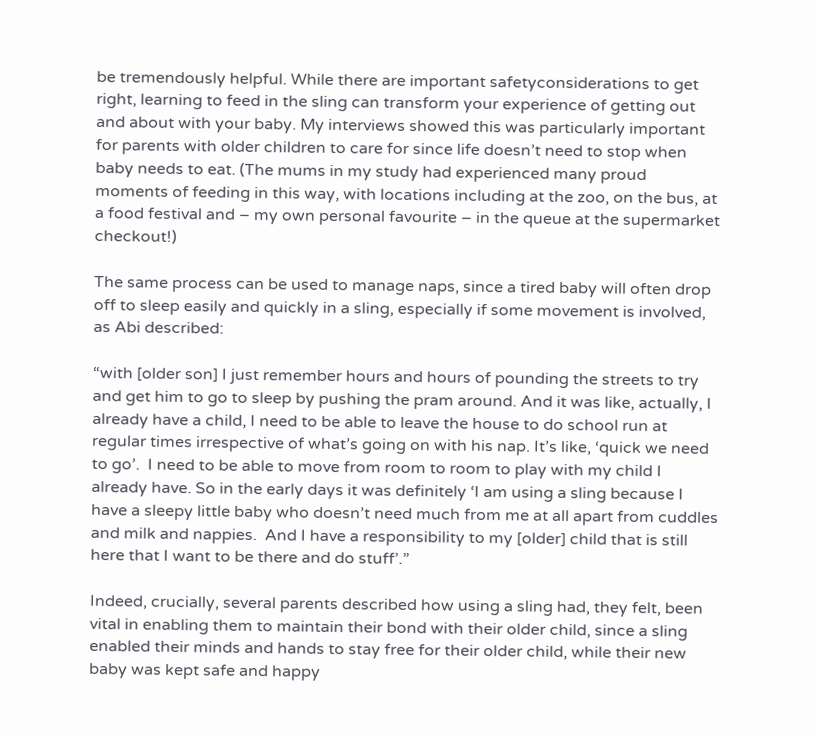be tremendously helpful. While there are important safetyconsiderations to get right, learning to feed in the sling can transform your experience of getting out and about with your baby. My interviews showed this was particularly important for parents with older children to care for since life doesn’t need to stop when baby needs to eat. (The mums in my study had experienced many proud moments of feeding in this way, with locations including at the zoo, on the bus, at a food festival and – my own personal favourite – in the queue at the supermarket checkout!)

The same process can be used to manage naps, since a tired baby will often drop off to sleep easily and quickly in a sling, especially if some movement is involved, as Abi described:

“with [older son] I just remember hours and hours of pounding the streets to try and get him to go to sleep by pushing the pram around. And it was like, actually, I already have a child, I need to be able to leave the house to do school run at regular times irrespective of what’s going on with his nap. It’s like, ‘quick we need to go’.  I need to be able to move from room to room to play with my child I already have. So in the early days it was definitely ‘I am using a sling because I have a sleepy little baby who doesn’t need much from me at all apart from cuddles and milk and nappies.  And I have a responsibility to my [older] child that is still here that I want to be there and do stuff’.”

Indeed, crucially, several parents described how using a sling had, they felt, been vital in enabling them to maintain their bond with their older child, since a sling enabled their minds and hands to stay free for their older child, while their new baby was kept safe and happy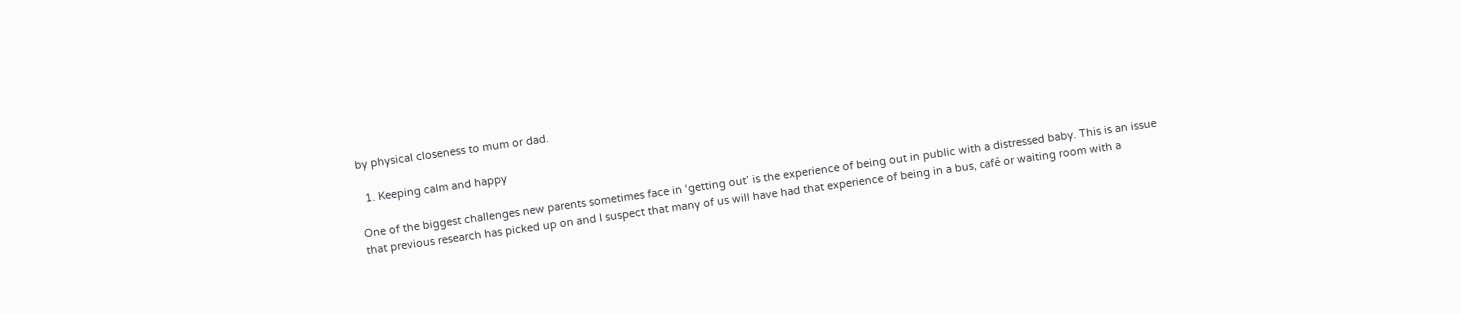by physical closeness to mum or dad.

  1. Keeping calm and happy

One of the biggest challenges new parents sometimes face in ‘getting out’ is the experience of being out in public with a distressed baby. This is an issue that previous research has picked up on and I suspect that many of us will have had that experience of being in a bus, café or waiting room with a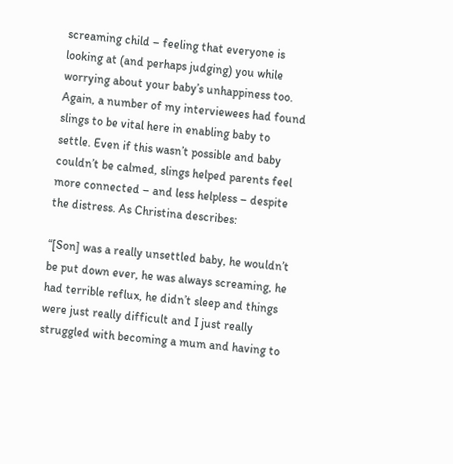screaming child – feeling that everyone is looking at (and perhaps judging) you while worrying about your baby’s unhappiness too. Again, a number of my interviewees had found slings to be vital here in enabling baby to settle. Even if this wasn’t possible and baby couldn’t be calmed, slings helped parents feel more connected – and less helpless – despite the distress. As Christina describes:

“[Son] was a really unsettled baby, he wouldn’t be put down ever, he was always screaming, he had terrible reflux, he didn’t sleep and things were just really difficult and I just really struggled with becoming a mum and having to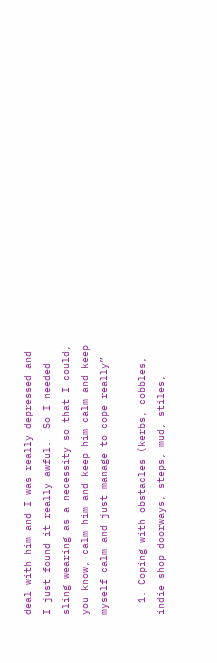deal with him and I was really depressed and I just found it really awful.  So I needed sling wearing as a necessity so that I could, you know, calm him and keep him calm and keep myself calm and just manage to cope really”

  1. Coping with obstacles (kerbs, cobbles, indie shop doorways, steps, mud, stiles,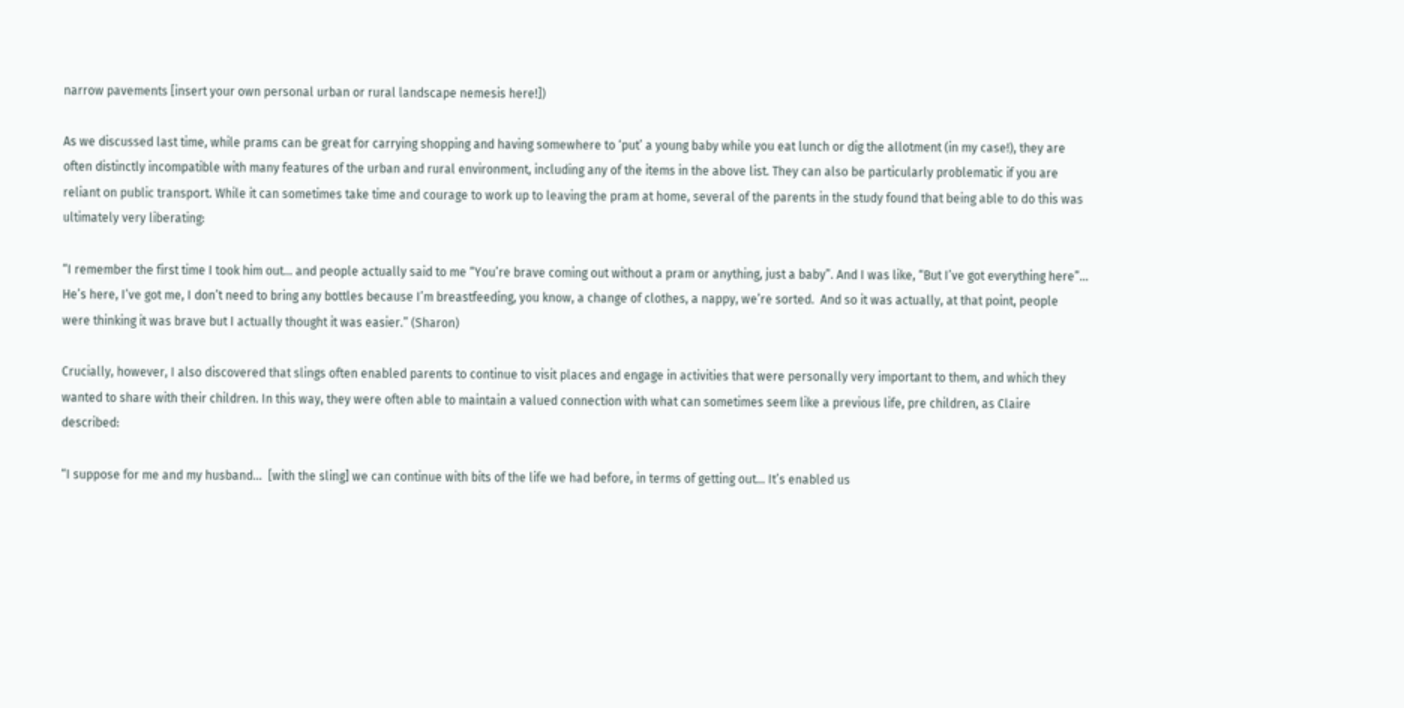narrow pavements [insert your own personal urban or rural landscape nemesis here!])

As we discussed last time, while prams can be great for carrying shopping and having somewhere to ‘put’ a young baby while you eat lunch or dig the allotment (in my case!), they are often distinctly incompatible with many features of the urban and rural environment, including any of the items in the above list. They can also be particularly problematic if you are reliant on public transport. While it can sometimes take time and courage to work up to leaving the pram at home, several of the parents in the study found that being able to do this was ultimately very liberating:

“I remember the first time I took him out… and people actually said to me “You’re brave coming out without a pram or anything, just a baby”. And I was like, “But I’ve got everything here”… He’s here, I’ve got me, I don’t need to bring any bottles because I’m breastfeeding, you know, a change of clothes, a nappy, we’re sorted.  And so it was actually, at that point, people were thinking it was brave but I actually thought it was easier.” (Sharon)

Crucially, however, I also discovered that slings often enabled parents to continue to visit places and engage in activities that were personally very important to them, and which they wanted to share with their children. In this way, they were often able to maintain a valued connection with what can sometimes seem like a previous life, pre children, as Claire described:

“I suppose for me and my husband…  [with the sling] we can continue with bits of the life we had before, in terms of getting out… It’s enabled us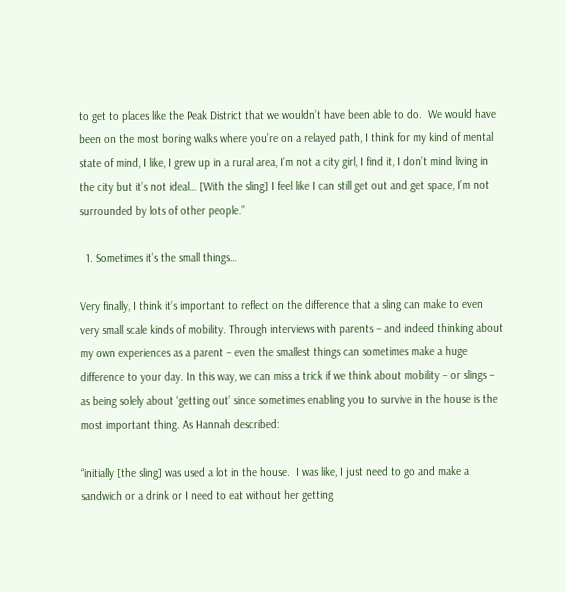to get to places like the Peak District that we wouldn’t have been able to do.  We would have been on the most boring walks where you’re on a relayed path, I think for my kind of mental state of mind, I like, I grew up in a rural area, I’m not a city girl, I find it, I don’t mind living in the city but it’s not ideal… [With the sling] I feel like I can still get out and get space, I’m not surrounded by lots of other people.”

  1. Sometimes it’s the small things…

Very finally, I think it’s important to reflect on the difference that a sling can make to even very small scale kinds of mobility. Through interviews with parents – and indeed thinking about my own experiences as a parent – even the smallest things can sometimes make a huge difference to your day. In this way, we can miss a trick if we think about mobility – or slings – as being solely about ‘getting out’ since sometimes enabling you to survive in the house is the most important thing. As Hannah described:

“initially [the sling] was used a lot in the house.  I was like, I just need to go and make a sandwich or a drink or I need to eat without her getting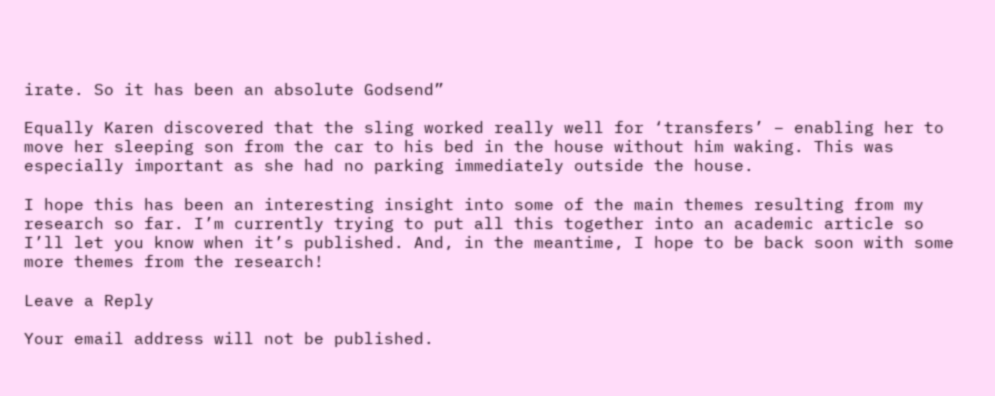irate. So it has been an absolute Godsend”

Equally Karen discovered that the sling worked really well for ‘transfers’ – enabling her to move her sleeping son from the car to his bed in the house without him waking. This was especially important as she had no parking immediately outside the house.

I hope this has been an interesting insight into some of the main themes resulting from my research so far. I’m currently trying to put all this together into an academic article so I’ll let you know when it’s published. And, in the meantime, I hope to be back soon with some more themes from the research!

Leave a Reply

Your email address will not be published.